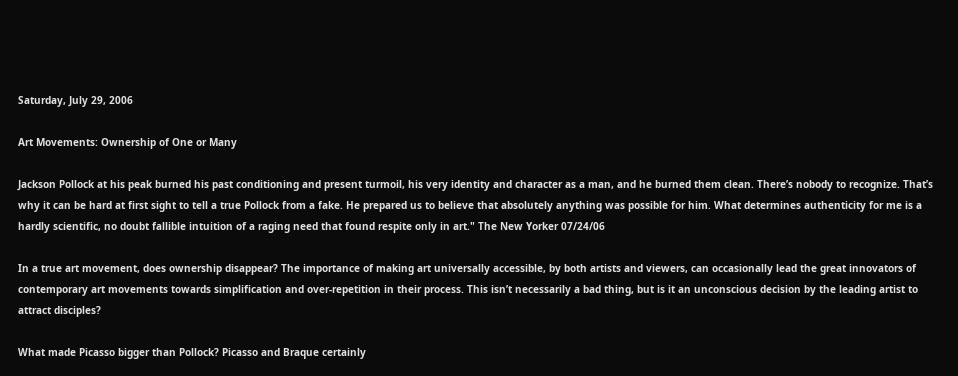Saturday, July 29, 2006

Art Movements: Ownership of One or Many

Jackson Pollock at his peak burned his past conditioning and present turmoil, his very identity and character as a man, and he burned them clean. There’s nobody to recognize. That’s why it can be hard at first sight to tell a true Pollock from a fake. He prepared us to believe that absolutely anything was possible for him. What determines authenticity for me is a hardly scientific, no doubt fallible intuition of a raging need that found respite only in art." The New Yorker 07/24/06

In a true art movement, does ownership disappear? The importance of making art universally accessible, by both artists and viewers, can occasionally lead the great innovators of contemporary art movements towards simplification and over-repetition in their process. This isn’t necessarily a bad thing, but is it an unconscious decision by the leading artist to attract disciples?

What made Picasso bigger than Pollock? Picasso and Braque certainly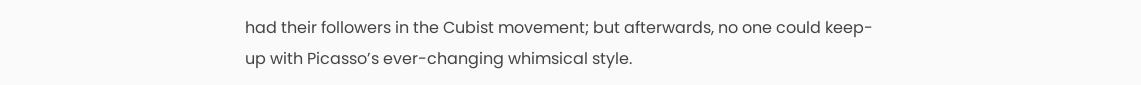had their followers in the Cubist movement; but afterwards, no one could keep-up with Picasso’s ever-changing whimsical style.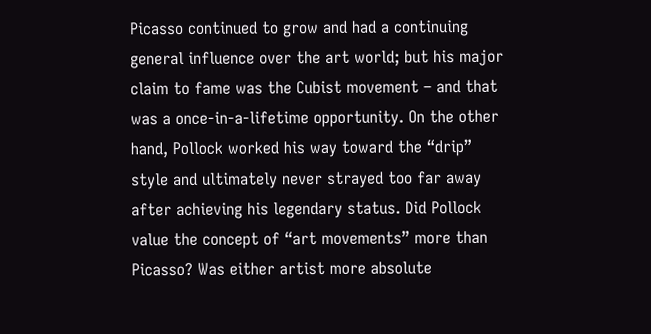Picasso continued to grow and had a continuing general influence over the art world; but his major claim to fame was the Cubist movement – and that was a once-in-a-lifetime opportunity. On the other hand, Pollock worked his way toward the “drip” style and ultimately never strayed too far away after achieving his legendary status. Did Pollock value the concept of “art movements” more than Picasso? Was either artist more absolute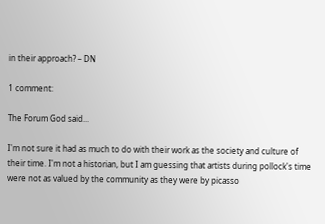in their approach? – DN

1 comment:

The Forum God said...

I'm not sure it had as much to do with their work as the society and culture of their time. I'm not a historian, but I am guessing that artists during pollock's time were not as valued by the community as they were by picasso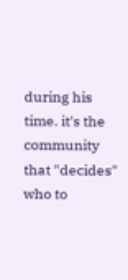during his time. it's the community that "decides" who to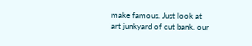make famous. Just look at art junkyard of cut bank. our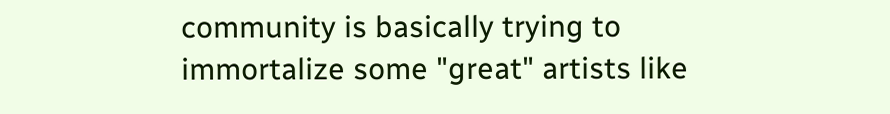community is basically trying to immortalize some "great" artists like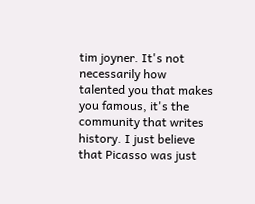tim joyner. It's not necessarily how talented you that makes you famous, it's the community that writes history. I just believe that Picasso was just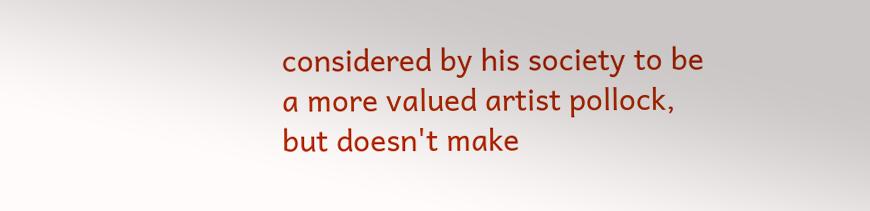considered by his society to be a more valued artist pollock, but doesn't make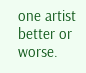one artist better or worse.